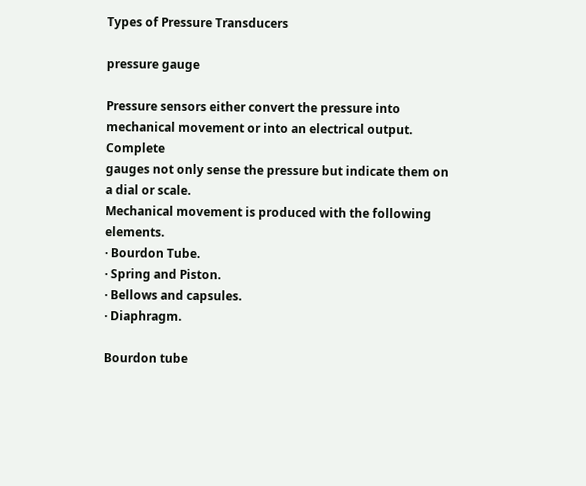Types of Pressure Transducers

pressure gauge

Pressure sensors either convert the pressure into mechanical movement or into an electrical output. Complete
gauges not only sense the pressure but indicate them on a dial or scale.
Mechanical movement is produced with the following elements.
· Bourdon Tube.
· Spring and Piston.
· Bellows and capsules.
· Diaphragm.

Bourdon tube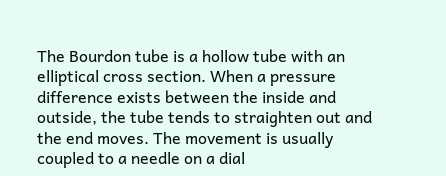The Bourdon tube is a hollow tube with an elliptical cross section. When a pressure difference exists between the inside and outside, the tube tends to straighten out and the end moves. The movement is usually coupled to a needle on a dial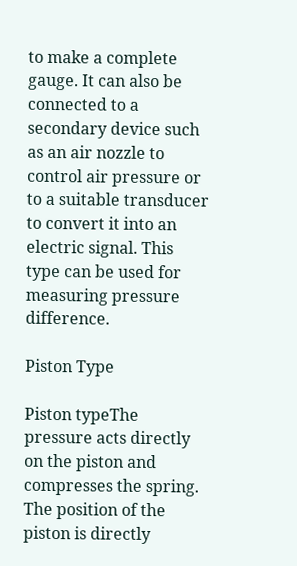to make a complete gauge. It can also be connected to a secondary device such as an air nozzle to control air pressure or to a suitable transducer to convert it into an electric signal. This type can be used for measuring pressure difference.

Piston Type

Piston typeThe pressure acts directly on the piston and compresses the spring. The position of the piston is directly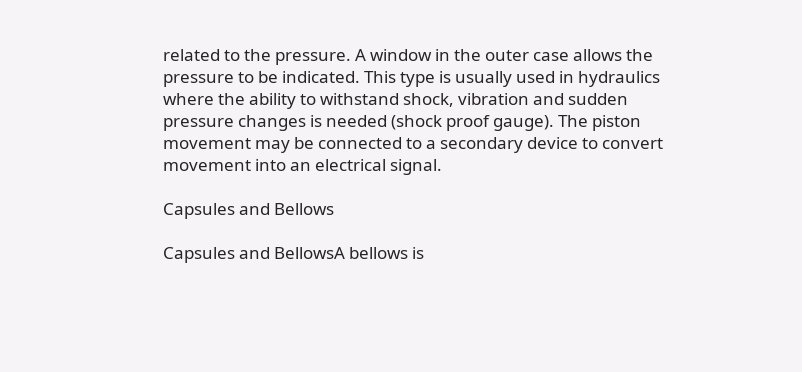related to the pressure. A window in the outer case allows the pressure to be indicated. This type is usually used in hydraulics where the ability to withstand shock, vibration and sudden pressure changes is needed (shock proof gauge). The piston movement may be connected to a secondary device to convert movement into an electrical signal.

Capsules and Bellows

Capsules and BellowsA bellows is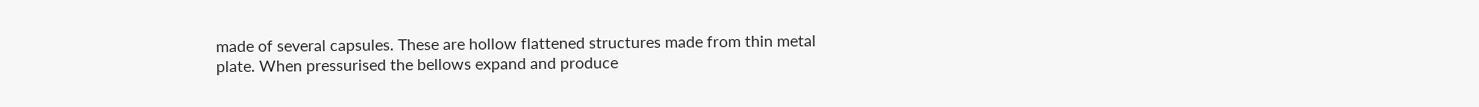made of several capsules. These are hollow flattened structures made from thin metal plate. When pressurised the bellows expand and produce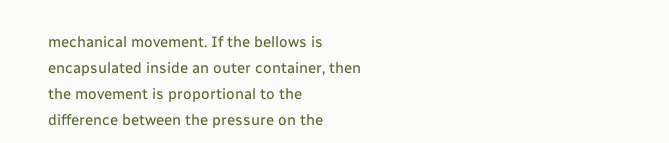mechanical movement. If the bellows is encapsulated inside an outer container, then the movement is proportional to the difference between the pressure on the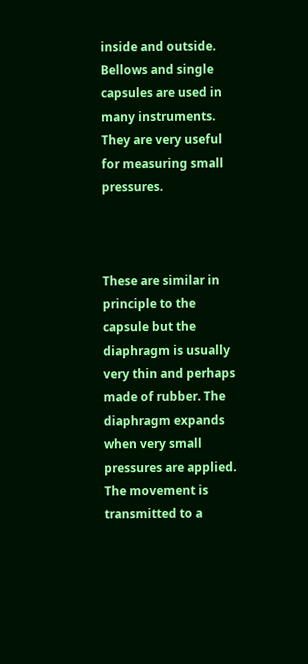inside and outside. Bellows and single capsules are used in many instruments. They are very useful for measuring small pressures.



These are similar in principle to the capsule but the diaphragm is usually very thin and perhaps made of rubber. The diaphragm expands when very small pressures are applied. The movement is transmitted to a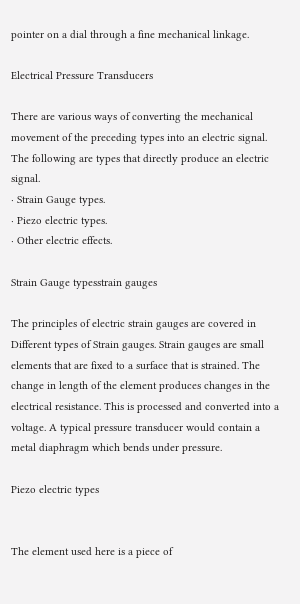pointer on a dial through a fine mechanical linkage.

Electrical Pressure Transducers

There are various ways of converting the mechanical movement of the preceding types into an electric signal. The following are types that directly produce an electric signal.
· Strain Gauge types.
· Piezo electric types.
· Other electric effects.

Strain Gauge typesstrain gauges

The principles of electric strain gauges are covered in  Different types of Strain gauges. Strain gauges are small elements that are fixed to a surface that is strained. The change in length of the element produces changes in the electrical resistance. This is processed and converted into a voltage. A typical pressure transducer would contain a metal diaphragm which bends under pressure.

Piezo electric types


The element used here is a piece of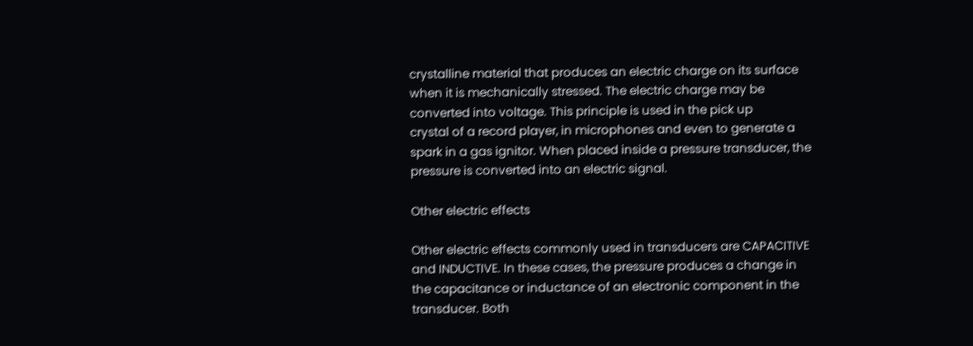crystalline material that produces an electric charge on its surface when it is mechanically stressed. The electric charge may be converted into voltage. This principle is used in the pick up
crystal of a record player, in microphones and even to generate a spark in a gas ignitor. When placed inside a pressure transducer, the pressure is converted into an electric signal.

Other electric effects

Other electric effects commonly used in transducers are CAPACITIVE and INDUCTIVE. In these cases, the pressure produces a change in the capacitance or inductance of an electronic component in the transducer. Both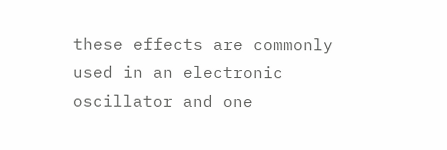these effects are commonly used in an electronic oscillator and one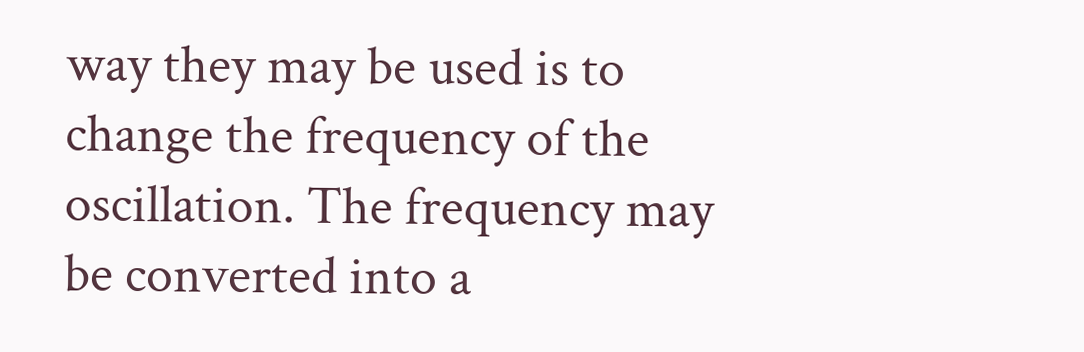way they may be used is to change the frequency of the oscillation. The frequency may be converted into a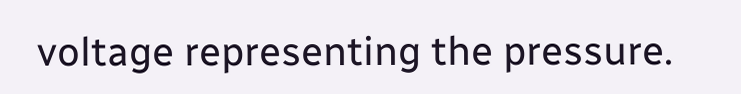voltage representing the pressure.